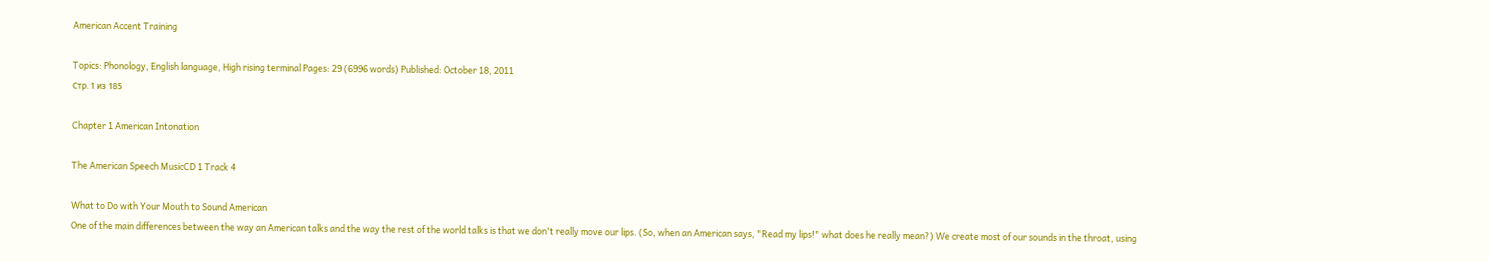American Accent Training

Topics: Phonology, English language, High rising terminal Pages: 29 (6996 words) Published: October 18, 2011
Стр. 1 из 185

Chapter 1 American Intonation

The American Speech MusicCD 1 Track 4

What to Do with Your Mouth to Sound American
One of the main differences between the way an American talks and the way the rest of the world talks is that we don't really move our lips. (So, when an American says, "Read my lips!" what does he really mean?) We create most of our sounds in the throat, using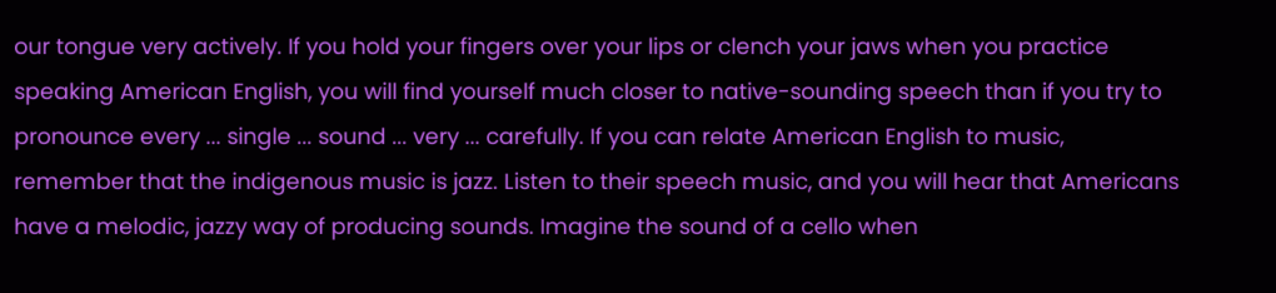our tongue very actively. If you hold your fingers over your lips or clench your jaws when you practice speaking American English, you will find yourself much closer to native-sounding speech than if you try to pronounce every ... single ... sound ... very ... carefully. If you can relate American English to music, remember that the indigenous music is jazz. Listen to their speech music, and you will hear that Americans have a melodic, jazzy way of producing sounds. Imagine the sound of a cello when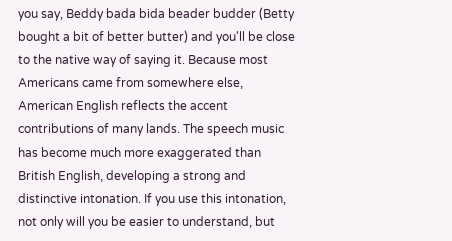you say, Beddy bada bida beader budder (Betty bought a bit of better butter) and you'll be close to the native way of saying it. Because most Americans came from somewhere else, American English reflects the accent contributions of many lands. The speech music has become much more exaggerated than British English, developing a strong and distinctive intonation. If you use this intonation, not only will you be easier to understand, but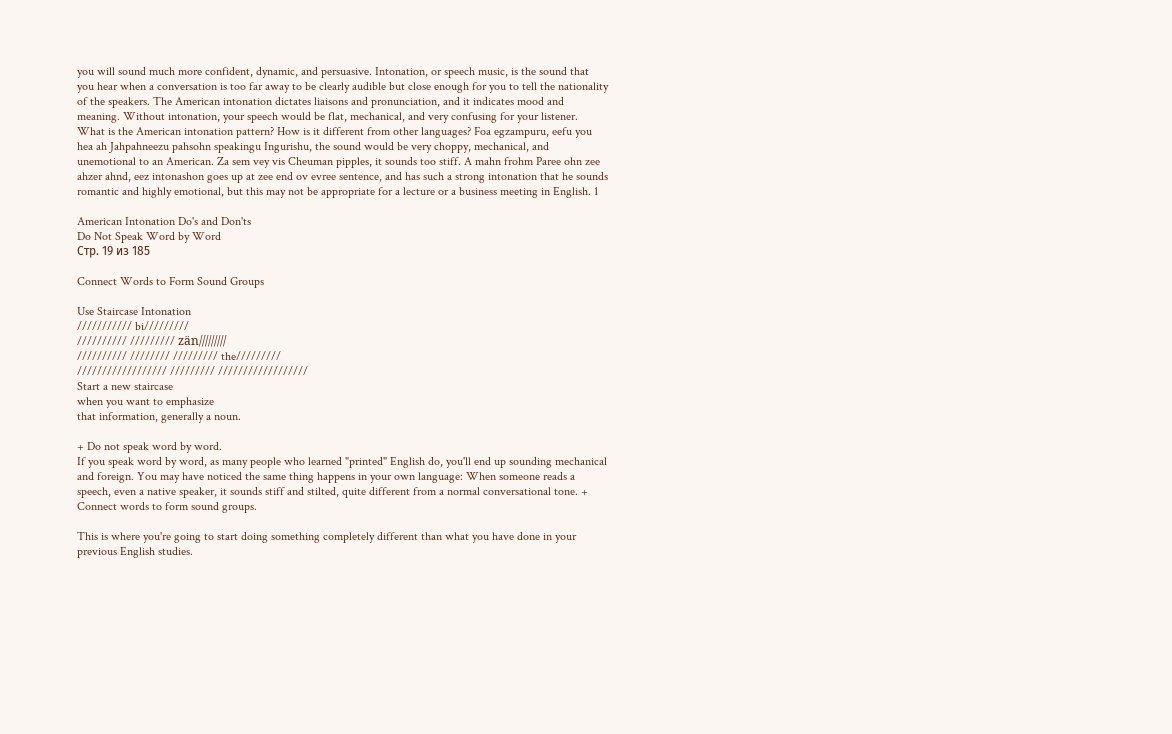you will sound much more confident, dynamic, and persuasive. Intonation, or speech music, is the sound that you hear when a conversation is too far away to be clearly audible but close enough for you to tell the nationality of the speakers. The American intonation dictates liaisons and pronunciation, and it indicates mood and meaning. Without intonation, your speech would be flat, mechanical, and very confusing for your listener. What is the American intonation pattern? How is it different from other languages? Foa egzampuru, eefu you hea ah Jahpahneezu pahsohn speakingu Ingurishu, the sound would be very choppy, mechanical, and unemotional to an American. Za sem vey vis Cheuman pipples, it sounds too stiff. A mahn frohm Paree ohn zee ahzer ahnd, eez intonashon goes up at zee end ov evree sentence, and has such a strong intonation that he sounds romantic and highly emotional, but this may not be appropriate for a lecture or a business meeting in English. 1

American Intonation Do's and Don'ts
Do Not Speak Word by Word
Стр. 19 из 185

Connect Words to Form Sound Groups

Use Staircase Intonation
/////////// bi/////////
////////// ///////// zän/////////
////////// //////// ///////// the/////////
////////////////// ///////// //////////////////
Start a new staircase
when you want to emphasize
that information, generally a noun.

+ Do not speak word by word.
If you speak word by word, as many people who learned "printed" English do, you'll end up sounding mechanical and foreign. You may have noticed the same thing happens in your own language: When someone reads a speech, even a native speaker, it sounds stiff and stilted, quite different from a normal conversational tone. + Connect words to form sound groups.

This is where you're going to start doing something completely different than what you have done in your previous English studies.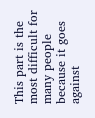This part is the most difficult for many people because it goes against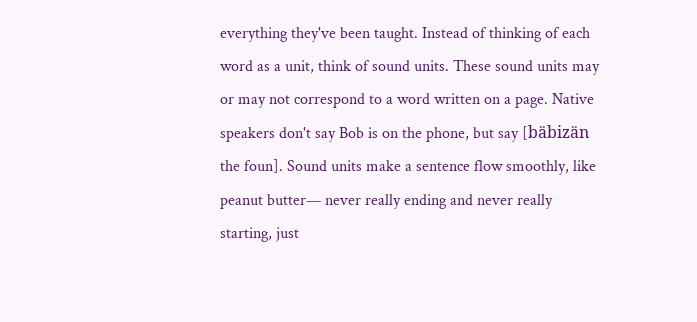everything they've been taught. Instead of thinking of each word as a unit, think of sound units. These sound units may or may not correspond to a word written on a page. Native speakers don't say Bob is on the phone, but say [bäbizän the foun]. Sound units make a sentence flow smoothly, like peanut butter— never really ending and never really starting, just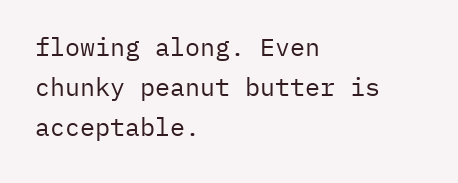flowing along. Even chunky peanut butter is acceptable.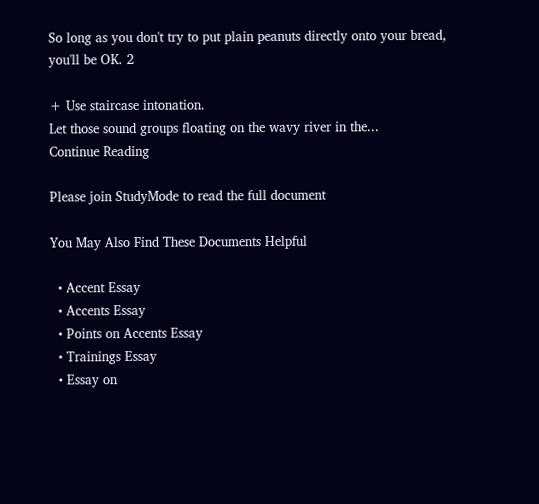So long as you don't try to put plain peanuts directly onto your bread, you'll be OK. 2

+ Use staircase intonation.
Let those sound groups floating on the wavy river in the...
Continue Reading

Please join StudyMode to read the full document

You May Also Find These Documents Helpful

  • Accent Essay
  • Accents Essay
  • Points on Accents Essay
  • Trainings Essay
  • Essay on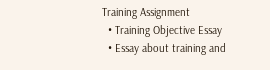Training Assignment
  • Training Objective Essay
  • Essay about training and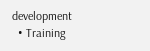development
  • Training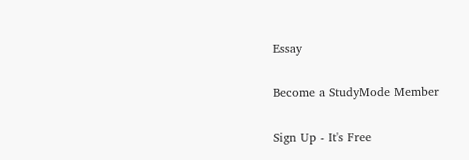Essay

Become a StudyMode Member

Sign Up - It's Free